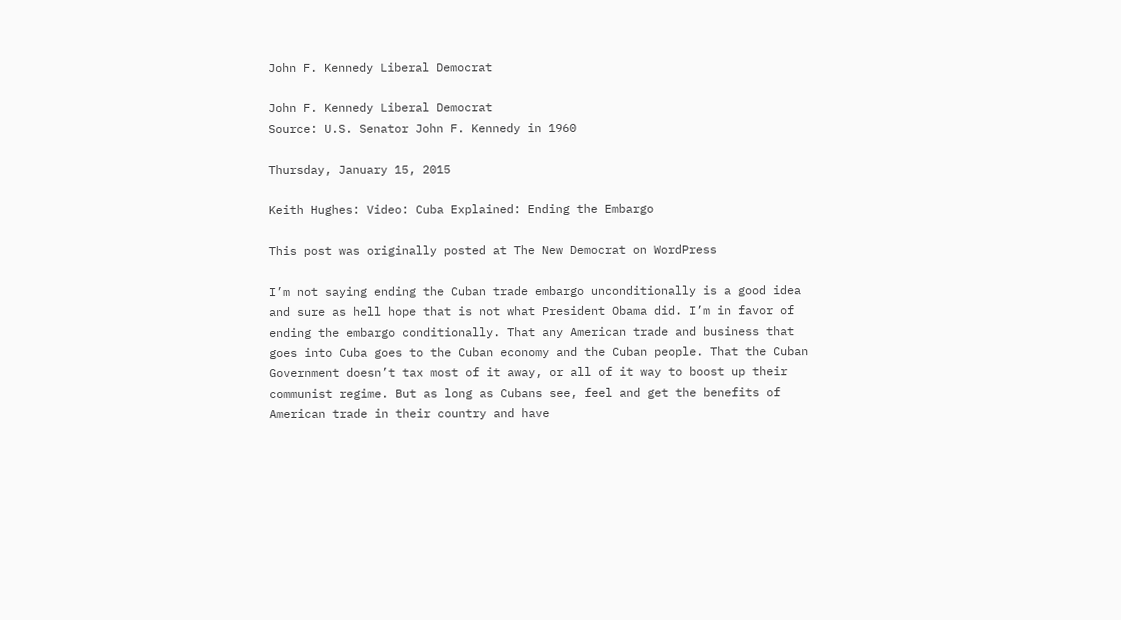John F. Kennedy Liberal Democrat

John F. Kennedy Liberal Democrat
Source: U.S. Senator John F. Kennedy in 1960

Thursday, January 15, 2015

Keith Hughes: Video: Cuba Explained: Ending the Embargo

This post was originally posted at The New Democrat on WordPress

I’m not saying ending the Cuban trade embargo unconditionally is a good idea and sure as hell hope that is not what President Obama did. I’m in favor of ending the embargo conditionally. That any American trade and business that goes into Cuba goes to the Cuban economy and the Cuban people. That the Cuban Government doesn’t tax most of it away, or all of it way to boost up their communist regime. But as long as Cubans see, feel and get the benefits of American trade in their country and have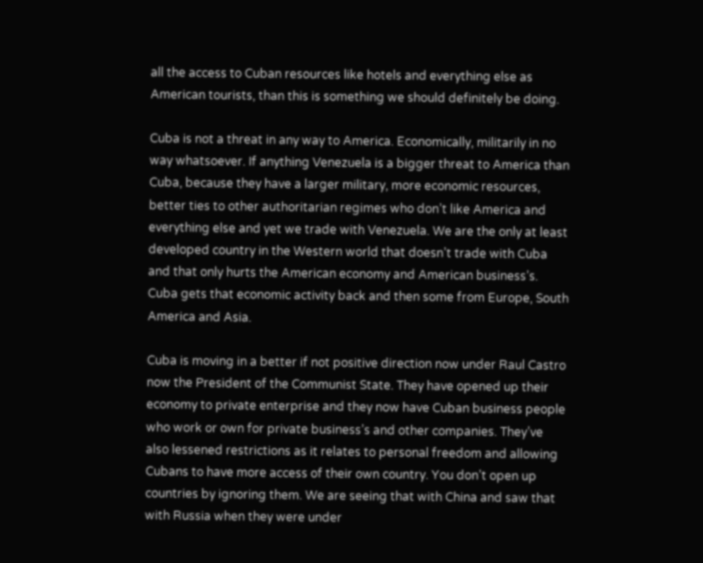all the access to Cuban resources like hotels and everything else as American tourists, than this is something we should definitely be doing.

Cuba is not a threat in any way to America. Economically, militarily in no way whatsoever. If anything Venezuela is a bigger threat to America than Cuba, because they have a larger military, more economic resources, better ties to other authoritarian regimes who don’t like America and everything else and yet we trade with Venezuela. We are the only at least developed country in the Western world that doesn’t trade with Cuba and that only hurts the American economy and American business’s. Cuba gets that economic activity back and then some from Europe, South America and Asia.

Cuba is moving in a better if not positive direction now under Raul Castro now the President of the Communist State. They have opened up their economy to private enterprise and they now have Cuban business people who work or own for private business’s and other companies. They’ve also lessened restrictions as it relates to personal freedom and allowing Cubans to have more access of their own country. You don’t open up countries by ignoring them. We are seeing that with China and saw that with Russia when they were under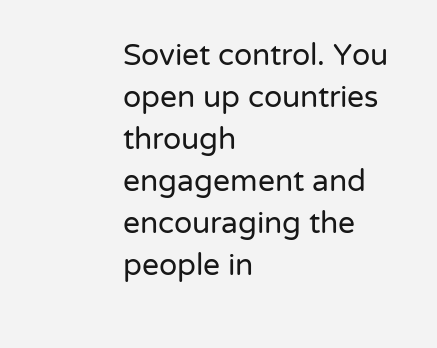Soviet control. You open up countries through engagement and encouraging the people in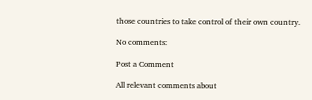those countries to take control of their own country.

No comments:

Post a Comment

All relevant comments about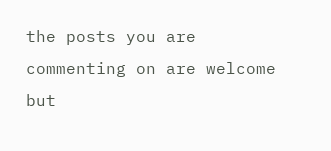the posts you are commenting on are welcome but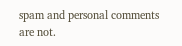spam and personal comments are not.